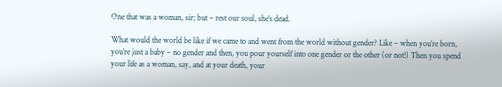One that was a woman, sir; but – rest our soul, she’s dead.

What would the world be like if we came to and went from the world without gender? Like – when you’re born, you’re just a baby – no gender and then, you pour yourself into one gender or the other (or not!) Then you spend your life as a woman, say, and at your death, your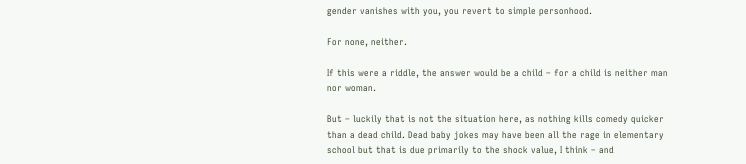gender vanishes with you, you revert to simple personhood.

For none, neither.

If this were a riddle, the answer would be a child – for a child is neither man nor woman.

But – luckily that is not the situation here, as nothing kills comedy quicker than a dead child. Dead baby jokes may have been all the rage in elementary school but that is due primarily to the shock value, I think – and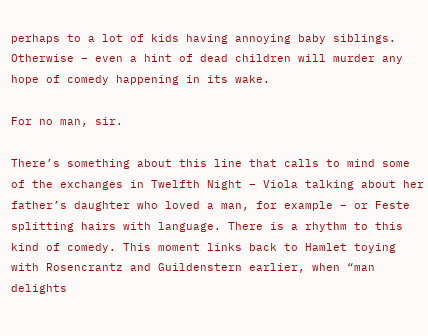perhaps to a lot of kids having annoying baby siblings. Otherwise – even a hint of dead children will murder any hope of comedy happening in its wake.

For no man, sir.

There’s something about this line that calls to mind some of the exchanges in Twelfth Night – Viola talking about her father’s daughter who loved a man, for example – or Feste splitting hairs with language. There is a rhythm to this kind of comedy. This moment links back to Hamlet toying with Rosencrantz and Guildenstern earlier, when “man delights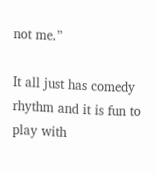not me.”

It all just has comedy rhythm and it is fun to play with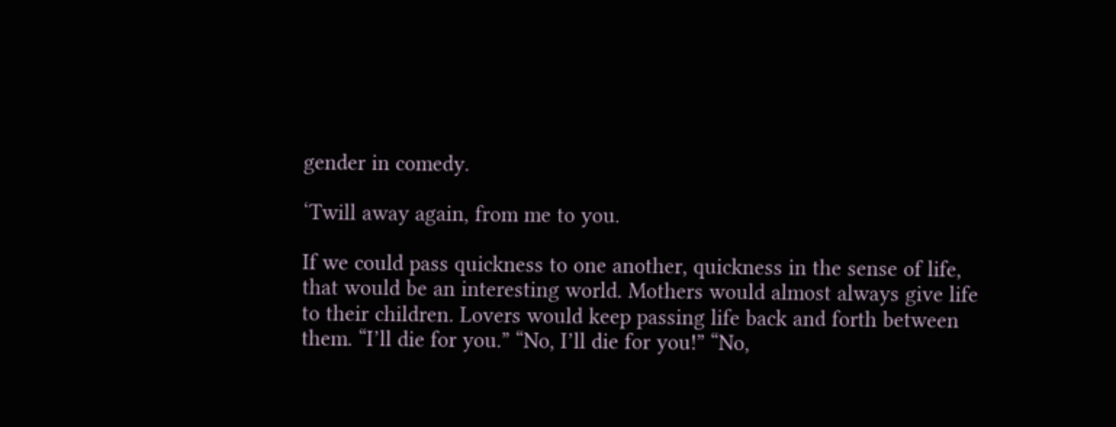gender in comedy.

‘Twill away again, from me to you.

If we could pass quickness to one another, quickness in the sense of life, that would be an interesting world. Mothers would almost always give life to their children. Lovers would keep passing life back and forth between them. “I’ll die for you.” “No, I’ll die for you!” “No,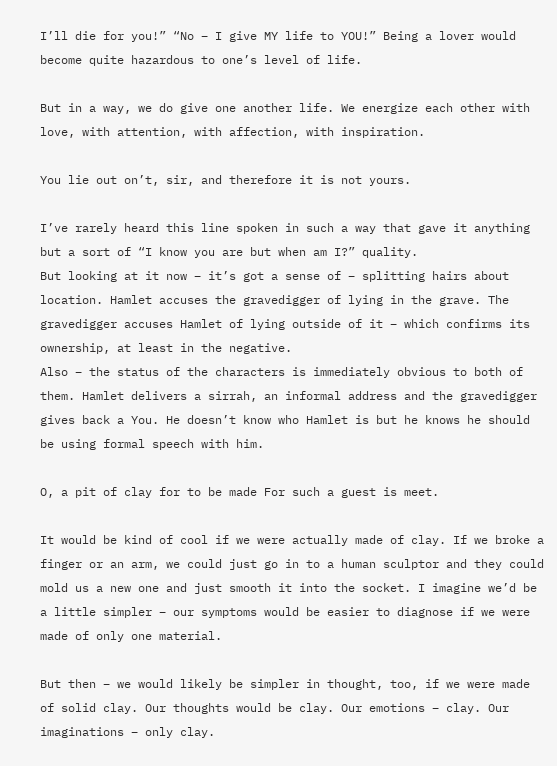I’ll die for you!” “No – I give MY life to YOU!” Being a lover would become quite hazardous to one’s level of life.

But in a way, we do give one another life. We energize each other with love, with attention, with affection, with inspiration.

You lie out on’t, sir, and therefore it is not yours.

I’ve rarely heard this line spoken in such a way that gave it anything but a sort of “I know you are but when am I?” quality.
But looking at it now – it’s got a sense of – splitting hairs about location. Hamlet accuses the gravedigger of lying in the grave. The gravedigger accuses Hamlet of lying outside of it – which confirms its ownership, at least in the negative.
Also – the status of the characters is immediately obvious to both of them. Hamlet delivers a sirrah, an informal address and the gravedigger gives back a You. He doesn’t know who Hamlet is but he knows he should be using formal speech with him.

O, a pit of clay for to be made For such a guest is meet.

It would be kind of cool if we were actually made of clay. If we broke a finger or an arm, we could just go in to a human sculptor and they could mold us a new one and just smooth it into the socket. I imagine we’d be a little simpler – our symptoms would be easier to diagnose if we were made of only one material.

But then – we would likely be simpler in thought, too, if we were made of solid clay. Our thoughts would be clay. Our emotions – clay. Our imaginations – only clay.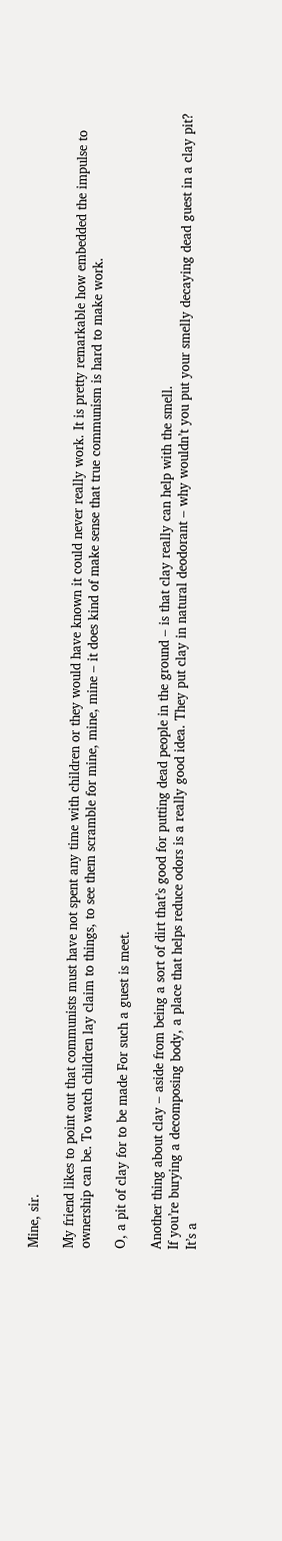Mine, sir.

My friend likes to point out that communists must have not spent any time with children or they would have known it could never really work. It is pretty remarkable how embedded the impulse to ownership can be. To watch children lay claim to things, to see them scramble for mine, mine, mine – it does kind of make sense that true communism is hard to make work.

O, a pit of clay for to be made For such a guest is meet.

Another thing about clay – aside from being a sort of dirt that’s good for putting dead people in the ground – is that clay really can help with the smell.
If you’re burying a decomposing body, a place that helps reduce odors is a really good idea. They put clay in natural deodorant – why wouldn’t you put your smelly decaying dead guest in a clay pit? It’s a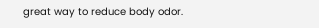great way to reduce body odor.